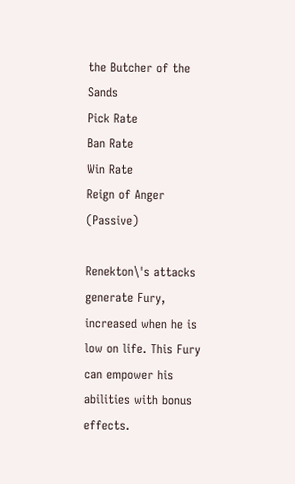the Butcher of the Sands
Pick Rate
Ban Rate
Win Rate
Reign of Anger (Passive)

Renekton\'s attacks generate Fury, increased when he is low on life. This Fury can empower his abilities with bonus effects.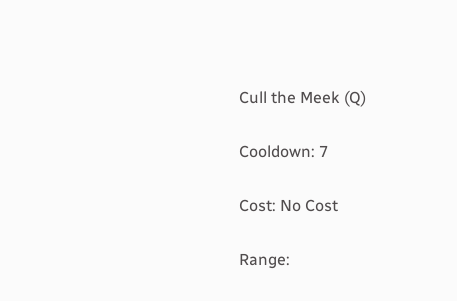Cull the Meek (Q)

Cooldown: 7

Cost: No Cost

Range: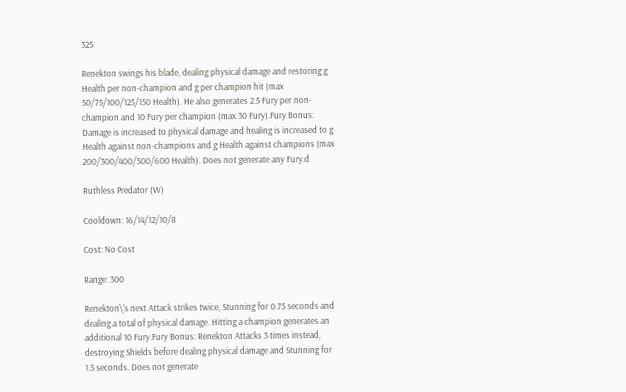325

Renekton swings his blade, dealing physical damage and restoring g Health per non-champion and g per champion hit (max 50/75/100/125/150 Health). He also generates 2.5 Fury per non-champion and 10 Fury per champion (max 30 Fury).Fury Bonus: Damage is increased to physical damage and healing is increased to g Health against non-champions and g Health against champions (max 200/300/400/500/600 Health). Does not generate any Fury.d

Ruthless Predator (W)

Cooldown: 16/14/12/10/8

Cost: No Cost

Range: 300

Renekton\'s next Attack strikes twice, Stunning for 0.75 seconds and dealing a total of physical damage. Hitting a champion generates an additional 10 Fury.Fury Bonus: Renekton Attacks 3 times instead, destroying Shields before dealing physical damage and Stunning for 1.5 seconds. Does not generate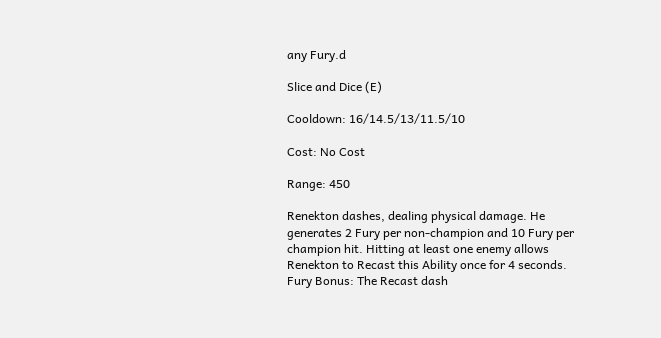any Fury.d

Slice and Dice (E)

Cooldown: 16/14.5/13/11.5/10

Cost: No Cost

Range: 450

Renekton dashes, dealing physical damage. He generates 2 Fury per non-champion and 10 Fury per champion hit. Hitting at least one enemy allows Renekton to Recast this Ability once for 4 seconds. Fury Bonus: The Recast dash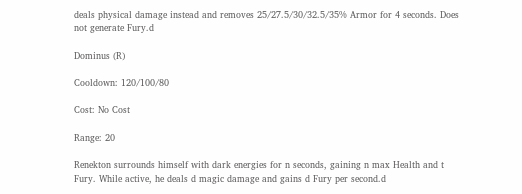deals physical damage instead and removes 25/27.5/30/32.5/35% Armor for 4 seconds. Does not generate Fury.d

Dominus (R)

Cooldown: 120/100/80

Cost: No Cost

Range: 20

Renekton surrounds himself with dark energies for n seconds, gaining n max Health and t Fury. While active, he deals d magic damage and gains d Fury per second.d